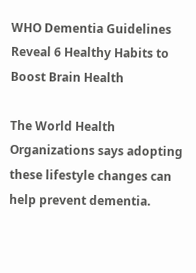WHO Dementia Guidelines Reveal 6 Healthy Habits to Boost Brain Health

The World Health Organizations says adopting these lifestyle changes can help prevent dementia.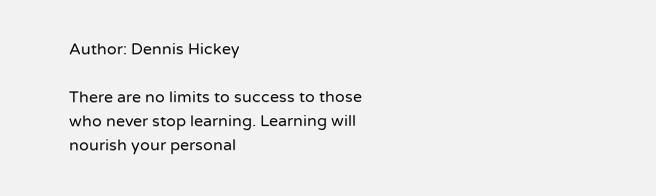Author: Dennis Hickey

There are no limits to success to those who never stop learning. Learning will nourish your personal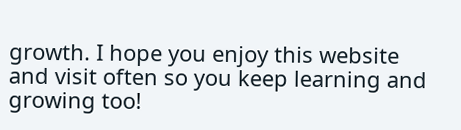growth. I hope you enjoy this website and visit often so you keep learning and growing too!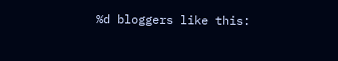%d bloggers like this: